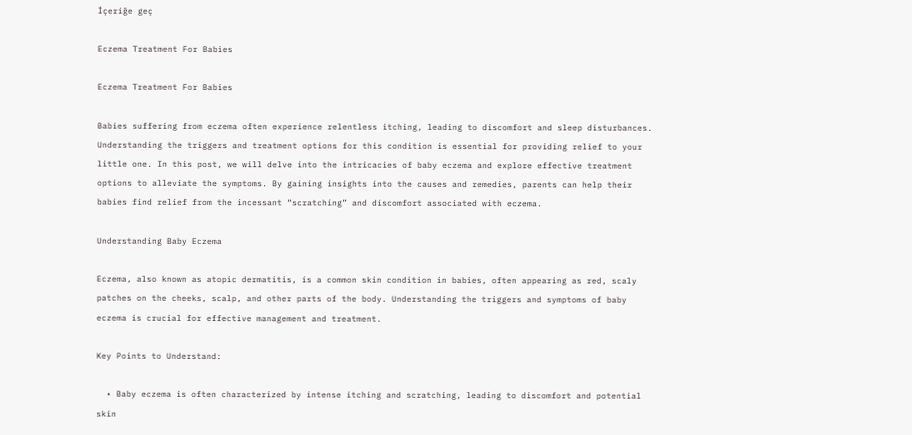İçeriğe geç

Eczema Treatment For Babies

Eczema Treatment For Babies

Babies suffering from eczema often experience relentless itching, leading to discomfort and sleep disturbances. Understanding the triggers and treatment options for this condition is essential for providing relief to your little one. In this post, we will delve into the intricacies of baby eczema and explore effective treatment options to alleviate the symptoms. By gaining insights into the causes and remedies, parents can help their babies find relief from the incessant “scratching” and discomfort associated with eczema.

Understanding Baby Eczema

Eczema, also known as atopic dermatitis, is a common skin condition in babies, often appearing as red, scaly patches on the cheeks, scalp, and other parts of the body. Understanding the triggers and symptoms of baby eczema is crucial for effective management and treatment.

Key Points to Understand:

  • Baby eczema is often characterized by intense itching and scratching, leading to discomfort and potential skin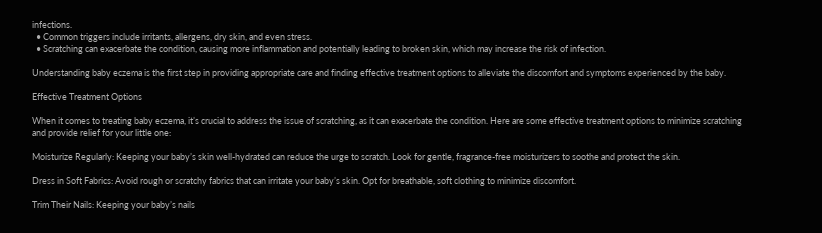infections.
  • Common triggers include irritants, allergens, dry skin, and even stress.
  • Scratching can exacerbate the condition, causing more inflammation and potentially leading to broken skin, which may increase the risk of infection.

Understanding baby eczema is the first step in providing appropriate care and finding effective treatment options to alleviate the discomfort and symptoms experienced by the baby.

Effective Treatment Options

When it comes to treating baby eczema, it’s crucial to address the issue of scratching, as it can exacerbate the condition. Here are some effective treatment options to minimize scratching and provide relief for your little one:

Moisturize Regularly: Keeping your baby’s skin well-hydrated can reduce the urge to scratch. Look for gentle, fragrance-free moisturizers to soothe and protect the skin.

Dress in Soft Fabrics: Avoid rough or scratchy fabrics that can irritate your baby’s skin. Opt for breathable, soft clothing to minimize discomfort.

Trim Their Nails: Keeping your baby’s nails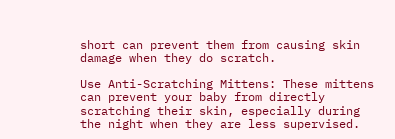short can prevent them from causing skin damage when they do scratch.

Use Anti-Scratching Mittens: These mittens can prevent your baby from directly scratching their skin, especially during the night when they are less supervised.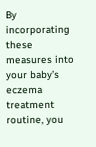By incorporating these measures into your baby’s eczema treatment routine, you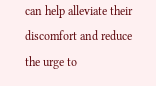can help alleviate their discomfort and reduce the urge to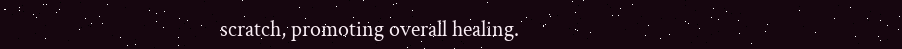scratch, promoting overall healing.